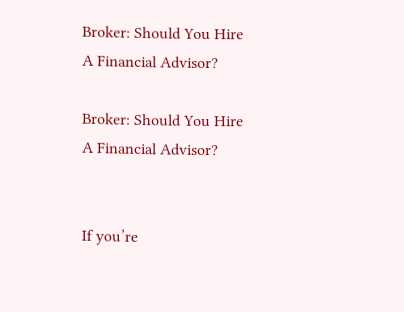Broker: Should You Hire A Financial Advisor?

Broker: Should You Hire A Financial Advisor?


If you’re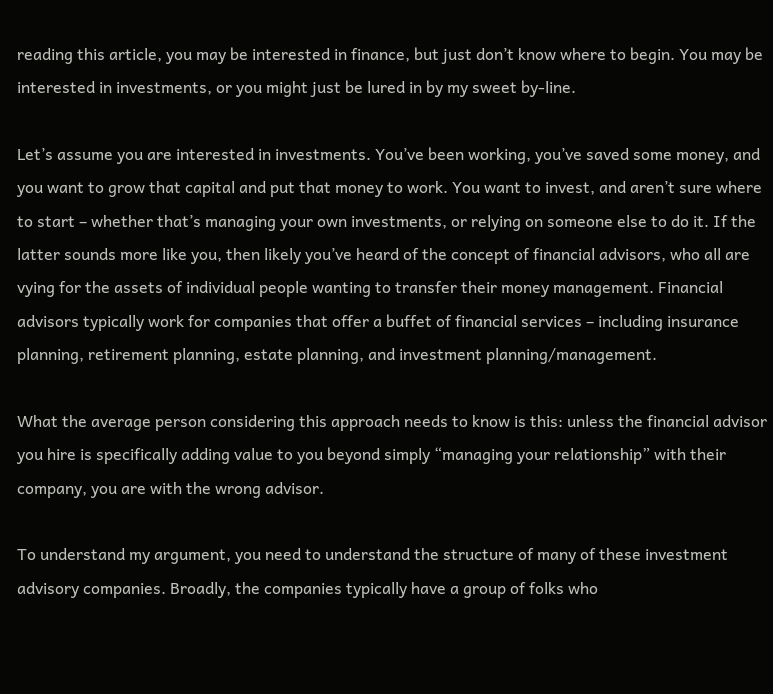reading this article, you may be interested in finance, but just don’t know where to begin. You may be interested in investments, or you might just be lured in by my sweet by-line.

Let’s assume you are interested in investments. You’ve been working, you’ve saved some money, and you want to grow that capital and put that money to work. You want to invest, and aren’t sure where to start – whether that’s managing your own investments, or relying on someone else to do it. If the latter sounds more like you, then likely you’ve heard of the concept of financial advisors, who all are vying for the assets of individual people wanting to transfer their money management. Financial advisors typically work for companies that offer a buffet of financial services – including insurance planning, retirement planning, estate planning, and investment planning/management.

What the average person considering this approach needs to know is this: unless the financial advisor you hire is specifically adding value to you beyond simply “managing your relationship” with their company, you are with the wrong advisor.

To understand my argument, you need to understand the structure of many of these investment advisory companies. Broadly, the companies typically have a group of folks who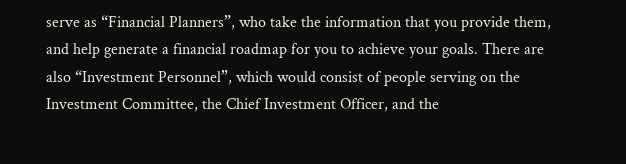serve as “Financial Planners”, who take the information that you provide them, and help generate a financial roadmap for you to achieve your goals. There are also “Investment Personnel”, which would consist of people serving on the Investment Committee, the Chief Investment Officer, and the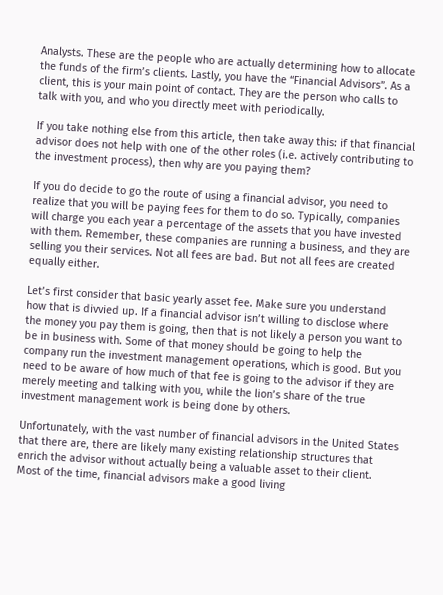Analysts. These are the people who are actually determining how to allocate the funds of the firm’s clients. Lastly, you have the “Financial Advisors”. As a client, this is your main point of contact. They are the person who calls to talk with you, and who you directly meet with periodically.

If you take nothing else from this article, then take away this: if that financial advisor does not help with one of the other roles (i.e. actively contributing to the investment process), then why are you paying them?

If you do decide to go the route of using a financial advisor, you need to realize that you will be paying fees for them to do so. Typically, companies will charge you each year a percentage of the assets that you have invested with them. Remember, these companies are running a business, and they are selling you their services. Not all fees are bad. But not all fees are created equally either.

Let’s first consider that basic yearly asset fee. Make sure you understand how that is divvied up. If a financial advisor isn’t willing to disclose where the money you pay them is going, then that is not likely a person you want to be in business with. Some of that money should be going to help the company run the investment management operations, which is good. But you need to be aware of how much of that fee is going to the advisor if they are merely meeting and talking with you, while the lion’s share of the true investment management work is being done by others.

Unfortunately, with the vast number of financial advisors in the United States that there are, there are likely many existing relationship structures that enrich the advisor without actually being a valuable asset to their client. Most of the time, financial advisors make a good living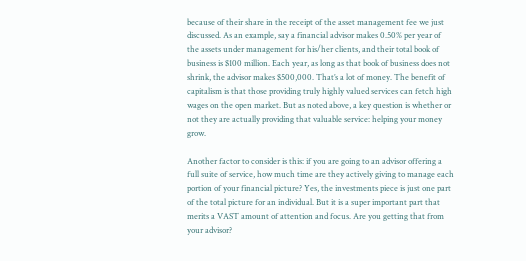because of their share in the receipt of the asset management fee we just discussed. As an example, say a financial advisor makes 0.50% per year of the assets under management for his/her clients, and their total book of business is $100 million. Each year, as long as that book of business does not shrink, the advisor makes $500,000. That’s a lot of money. The benefit of capitalism is that those providing truly highly valued services can fetch high wages on the open market. But as noted above, a key question is whether or not they are actually providing that valuable service: helping your money grow.

Another factor to consider is this: if you are going to an advisor offering a full suite of service, how much time are they actively giving to manage each portion of your financial picture? Yes, the investments piece is just one part of the total picture for an individual. But it is a super important part that merits a VAST amount of attention and focus. Are you getting that from your advisor?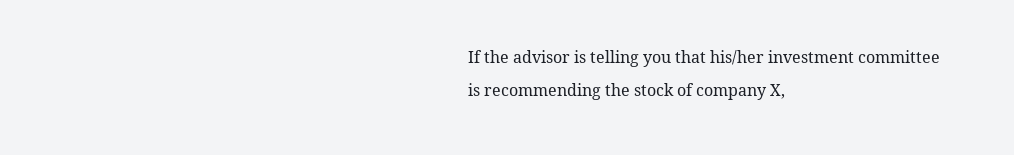If the advisor is telling you that his/her investment committee is recommending the stock of company X,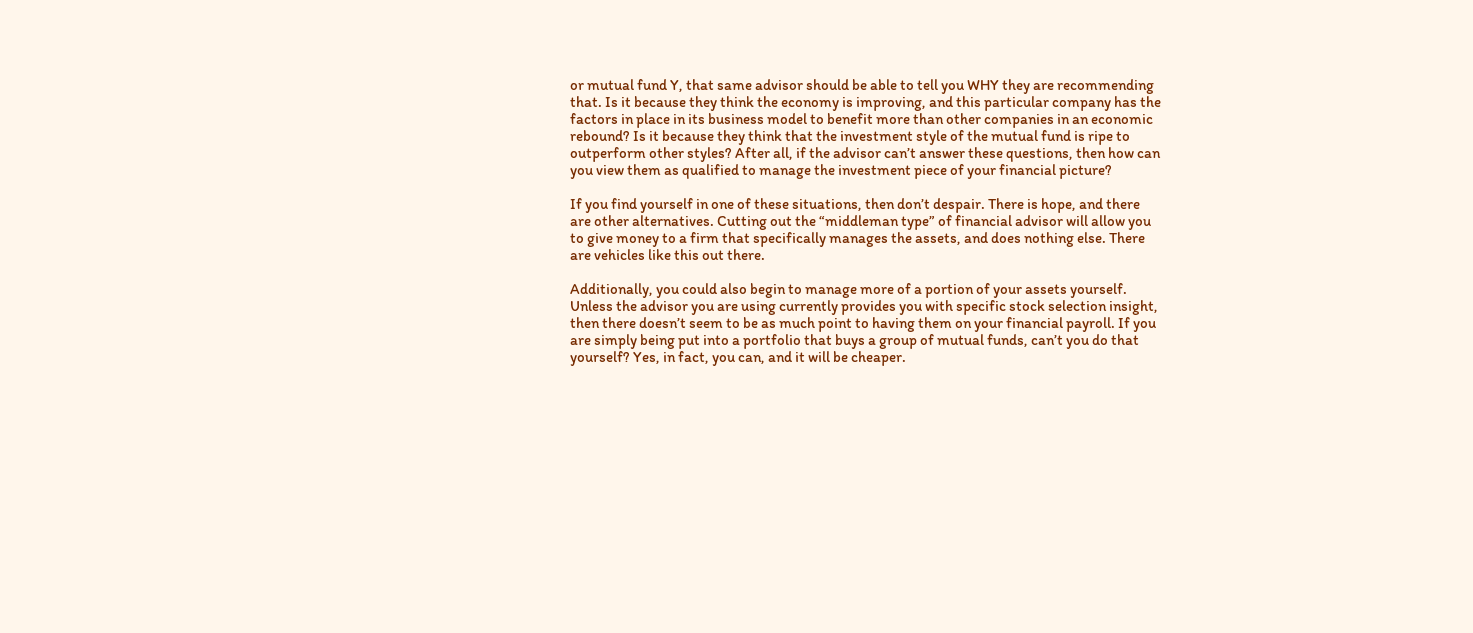or mutual fund Y, that same advisor should be able to tell you WHY they are recommending that. Is it because they think the economy is improving, and this particular company has the factors in place in its business model to benefit more than other companies in an economic rebound? Is it because they think that the investment style of the mutual fund is ripe to outperform other styles? After all, if the advisor can’t answer these questions, then how can you view them as qualified to manage the investment piece of your financial picture?

If you find yourself in one of these situations, then don’t despair. There is hope, and there are other alternatives. Cutting out the “middleman type” of financial advisor will allow you to give money to a firm that specifically manages the assets, and does nothing else. There are vehicles like this out there.

Additionally, you could also begin to manage more of a portion of your assets yourself. Unless the advisor you are using currently provides you with specific stock selection insight, then there doesn’t seem to be as much point to having them on your financial payroll. If you are simply being put into a portfolio that buys a group of mutual funds, can’t you do that yourself? Yes, in fact, you can, and it will be cheaper.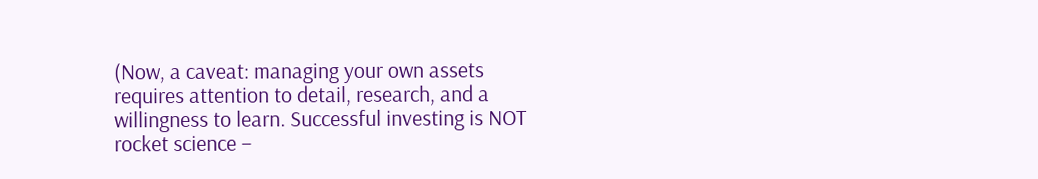(Now, a caveat: managing your own assets requires attention to detail, research, and a willingness to learn. Successful investing is NOT rocket science –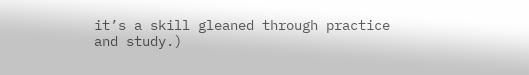it’s a skill gleaned through practice and study.)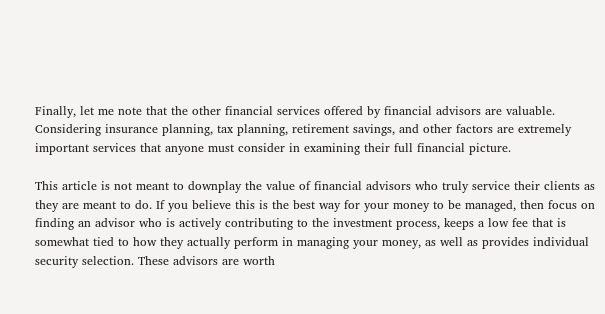Finally, let me note that the other financial services offered by financial advisors are valuable. Considering insurance planning, tax planning, retirement savings, and other factors are extremely important services that anyone must consider in examining their full financial picture.

This article is not meant to downplay the value of financial advisors who truly service their clients as they are meant to do. If you believe this is the best way for your money to be managed, then focus on finding an advisor who is actively contributing to the investment process, keeps a low fee that is somewhat tied to how they actually perform in managing your money, as well as provides individual security selection. These advisors are worth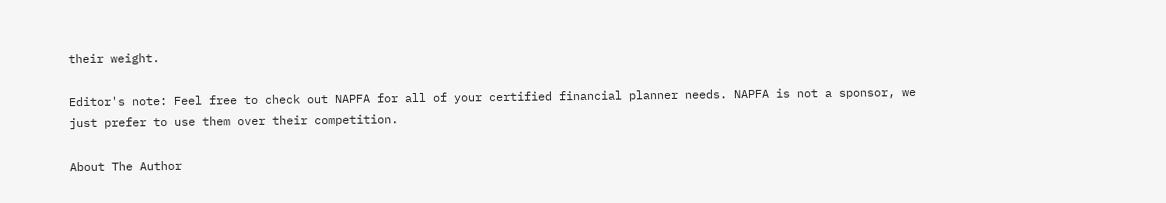their weight.

Editor's note: Feel free to check out NAPFA for all of your certified financial planner needs. NAPFA is not a sponsor, we just prefer to use them over their competition.

About The Author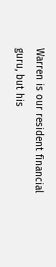Warren is our resident financial guru, but his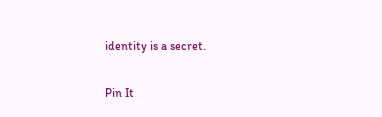identity is a secret.

Pin It